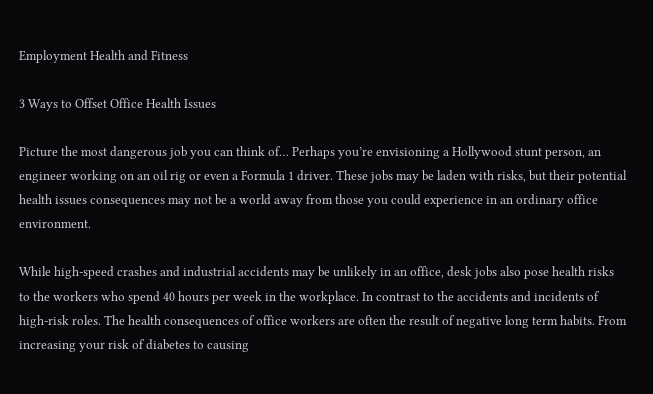Employment Health and Fitness

3 Ways to Offset Office Health Issues

Picture the most dangerous job you can think of… Perhaps you’re envisioning a Hollywood stunt person, an engineer working on an oil rig or even a Formula 1 driver. These jobs may be laden with risks, but their potential health issues consequences may not be a world away from those you could experience in an ordinary office environment.

While high-speed crashes and industrial accidents may be unlikely in an office, desk jobs also pose health risks to the workers who spend 40 hours per week in the workplace. In contrast to the accidents and incidents of high-risk roles. The health consequences of office workers are often the result of negative long term habits. From increasing your risk of diabetes to causing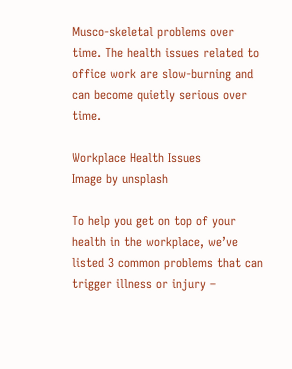Musco-skeletal problems over time. The health issues related to office work are slow-burning and can become quietly serious over time.

Workplace Health Issues
Image by unsplash

To help you get on top of your health in the workplace, we’ve listed 3 common problems that can trigger illness or injury –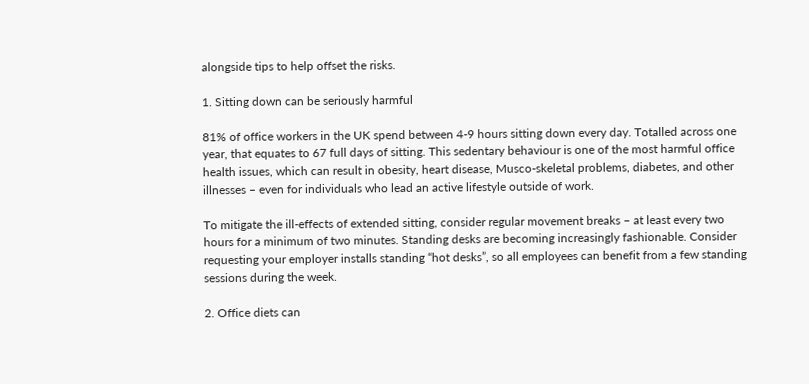alongside tips to help offset the risks.

1. Sitting down can be seriously harmful

81% of office workers in the UK spend between 4-9 hours sitting down every day. Totalled across one year, that equates to 67 full days of sitting. This sedentary behaviour is one of the most harmful office health issues, which can result in obesity, heart disease, Musco-skeletal problems, diabetes, and other illnesses – even for individuals who lead an active lifestyle outside of work.

To mitigate the ill-effects of extended sitting, consider regular movement breaks – at least every two hours for a minimum of two minutes. Standing desks are becoming increasingly fashionable. Consider requesting your employer installs standing “hot desks”, so all employees can benefit from a few standing sessions during the week.

2. Office diets can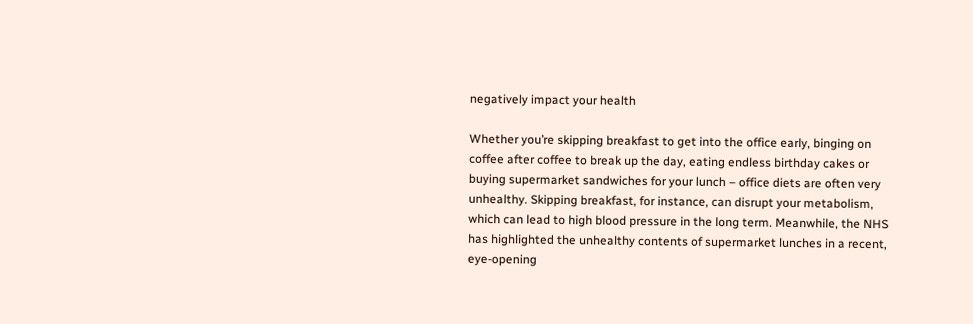negatively impact your health

Whether you’re skipping breakfast to get into the office early, binging on coffee after coffee to break up the day, eating endless birthday cakes or buying supermarket sandwiches for your lunch – office diets are often very unhealthy. Skipping breakfast, for instance, can disrupt your metabolism, which can lead to high blood pressure in the long term. Meanwhile, the NHS has highlighted the unhealthy contents of supermarket lunches in a recent, eye-opening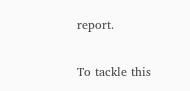report.

To tackle this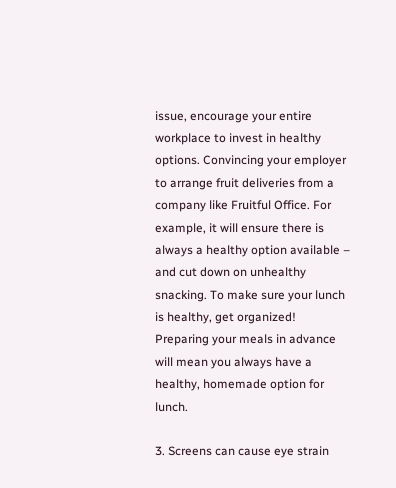issue, encourage your entire workplace to invest in healthy options. Convincing your employer to arrange fruit deliveries from a company like Fruitful Office. For example, it will ensure there is always a healthy option available – and cut down on unhealthy snacking. To make sure your lunch is healthy, get organized! Preparing your meals in advance will mean you always have a healthy, homemade option for lunch.

3. Screens can cause eye strain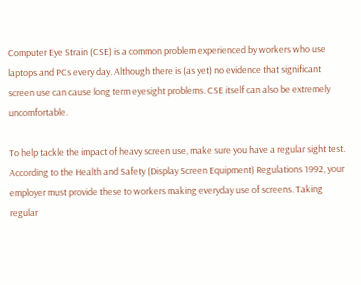Computer Eye Strain (CSE) is a common problem experienced by workers who use laptops and PCs every day. Although there is (as yet) no evidence that significant screen use can cause long term eyesight problems. CSE itself can also be extremely uncomfortable.

To help tackle the impact of heavy screen use, make sure you have a regular sight test. According to the Health and Safety (Display Screen Equipment) Regulations 1992, your employer must provide these to workers making everyday use of screens. Taking regular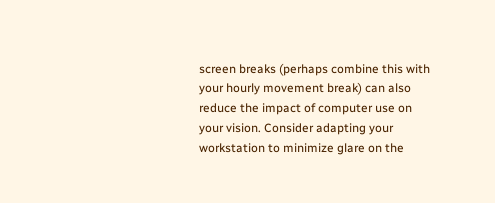screen breaks (perhaps combine this with your hourly movement break) can also reduce the impact of computer use on your vision. Consider adapting your workstation to minimize glare on the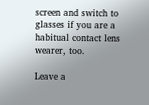screen and switch to glasses if you are a habitual contact lens wearer, too.

Leave a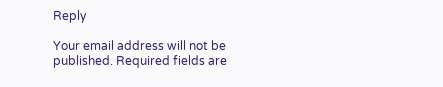Reply

Your email address will not be published. Required fields are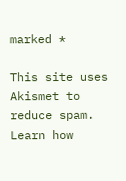marked *

This site uses Akismet to reduce spam. Learn how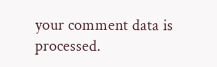your comment data is processed.